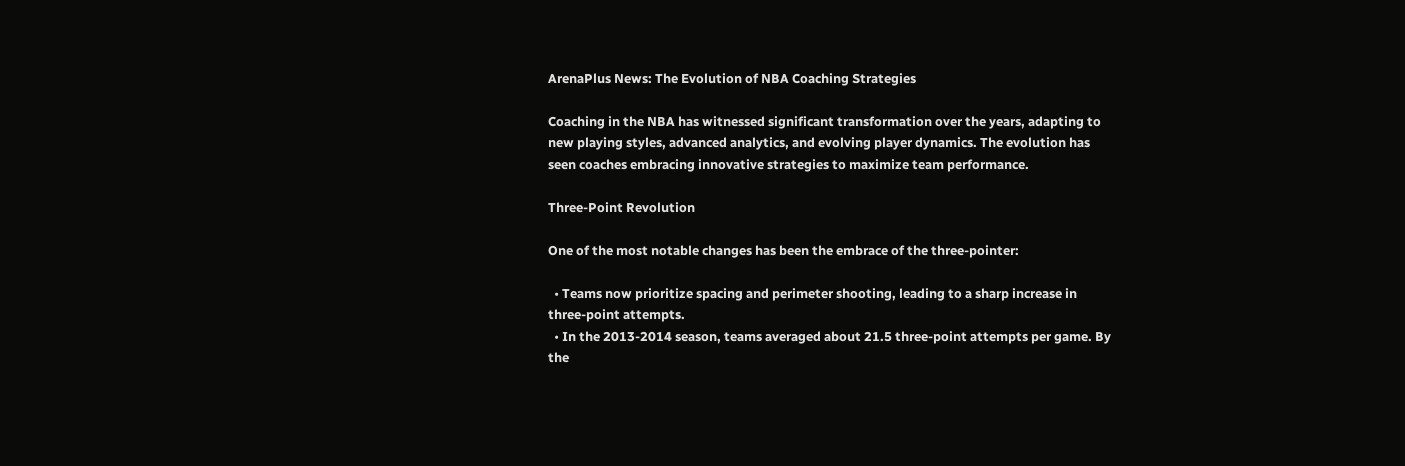ArenaPlus News: The Evolution of NBA Coaching Strategies

Coaching in the NBA has witnessed significant transformation over the years, adapting to new playing styles, advanced analytics, and evolving player dynamics. The evolution has seen coaches embracing innovative strategies to maximize team performance.

Three-Point Revolution

One of the most notable changes has been the embrace of the three-pointer:

  • Teams now prioritize spacing and perimeter shooting, leading to a sharp increase in three-point attempts.
  • In the 2013-2014 season, teams averaged about 21.5 three-point attempts per game. By the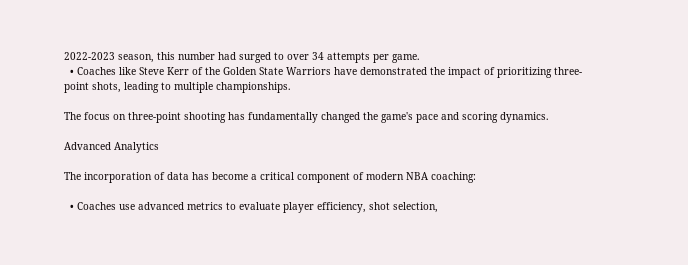2022-2023 season, this number had surged to over 34 attempts per game.
  • Coaches like Steve Kerr of the Golden State Warriors have demonstrated the impact of prioritizing three-point shots, leading to multiple championships.

The focus on three-point shooting has fundamentally changed the game's pace and scoring dynamics.

Advanced Analytics

The incorporation of data has become a critical component of modern NBA coaching:

  • Coaches use advanced metrics to evaluate player efficiency, shot selection,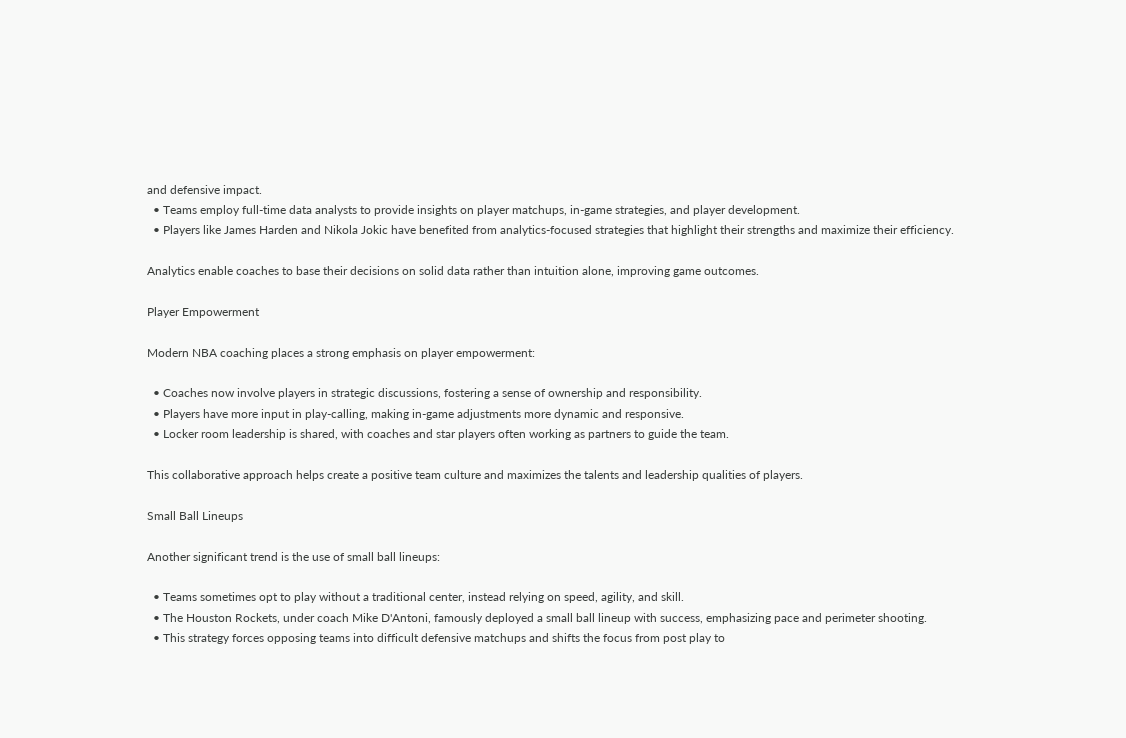and defensive impact.
  • Teams employ full-time data analysts to provide insights on player matchups, in-game strategies, and player development.
  • Players like James Harden and Nikola Jokic have benefited from analytics-focused strategies that highlight their strengths and maximize their efficiency.

Analytics enable coaches to base their decisions on solid data rather than intuition alone, improving game outcomes.

Player Empowerment

Modern NBA coaching places a strong emphasis on player empowerment:

  • Coaches now involve players in strategic discussions, fostering a sense of ownership and responsibility.
  • Players have more input in play-calling, making in-game adjustments more dynamic and responsive.
  • Locker room leadership is shared, with coaches and star players often working as partners to guide the team.

This collaborative approach helps create a positive team culture and maximizes the talents and leadership qualities of players.

Small Ball Lineups

Another significant trend is the use of small ball lineups:

  • Teams sometimes opt to play without a traditional center, instead relying on speed, agility, and skill.
  • The Houston Rockets, under coach Mike D'Antoni, famously deployed a small ball lineup with success, emphasizing pace and perimeter shooting.
  • This strategy forces opposing teams into difficult defensive matchups and shifts the focus from post play to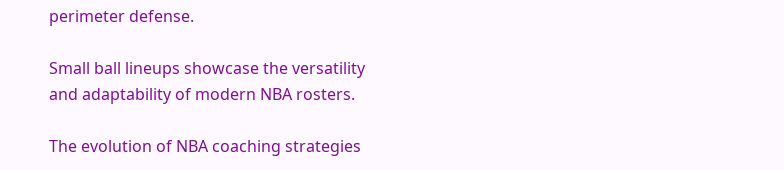perimeter defense.

Small ball lineups showcase the versatility and adaptability of modern NBA rosters.

The evolution of NBA coaching strategies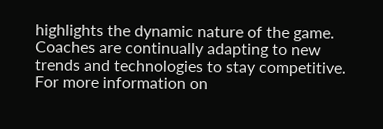highlights the dynamic nature of the game. Coaches are continually adapting to new trends and technologies to stay competitive. For more information on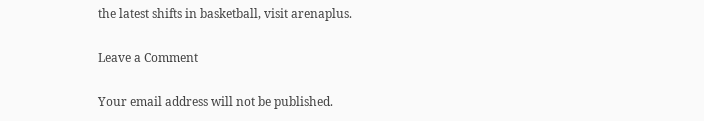the latest shifts in basketball, visit arenaplus.

Leave a Comment

Your email address will not be published.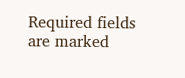Required fields are marked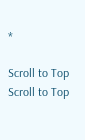*

Scroll to Top
Scroll to Top